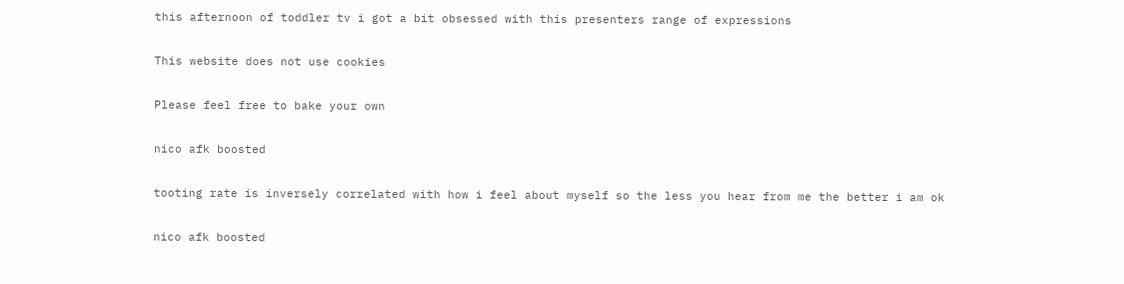this afternoon of toddler tv i got a bit obsessed with this presenters range of expressions

This website does not use cookies

Please feel free to bake your own

nico afk boosted

tooting rate is inversely correlated with how i feel about myself so the less you hear from me the better i am ok

nico afk boosted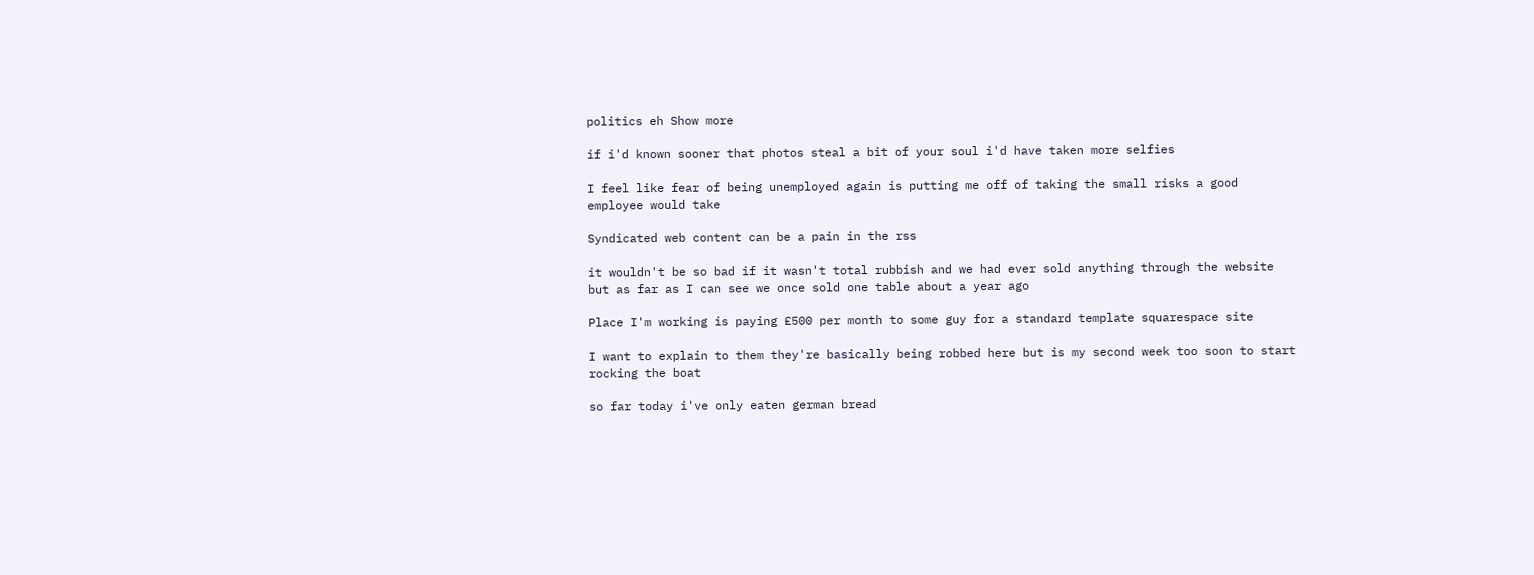politics eh Show more

if i'd known sooner that photos steal a bit of your soul i'd have taken more selfies

I feel like fear of being unemployed again is putting me off of taking the small risks a good employee would take

Syndicated web content can be a pain in the rss

it wouldn't be so bad if it wasn't total rubbish and we had ever sold anything through the website but as far as I can see we once sold one table about a year ago

Place I'm working is paying £500 per month to some guy for a standard template squarespace site

I want to explain to them they're basically being robbed here but is my second week too soon to start rocking the boat

so far today i've only eaten german bread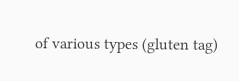of various types (gluten tag)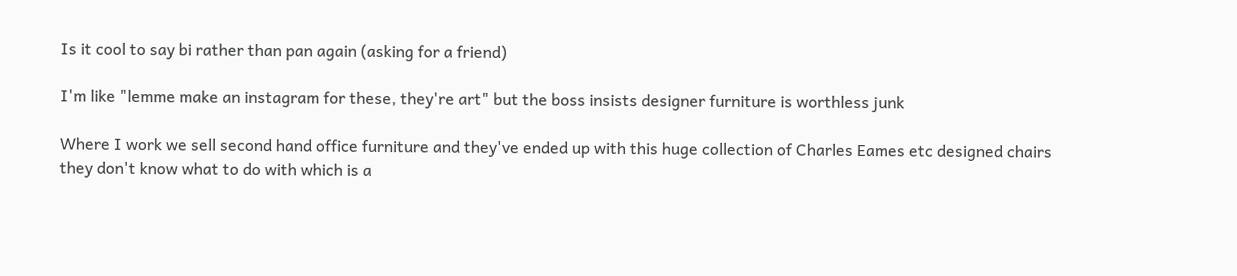Is it cool to say bi rather than pan again (asking for a friend)

I'm like "lemme make an instagram for these, they're art" but the boss insists designer furniture is worthless junk

Where I work we sell second hand office furniture and they've ended up with this huge collection of Charles Eames etc designed chairs they don't know what to do with which is a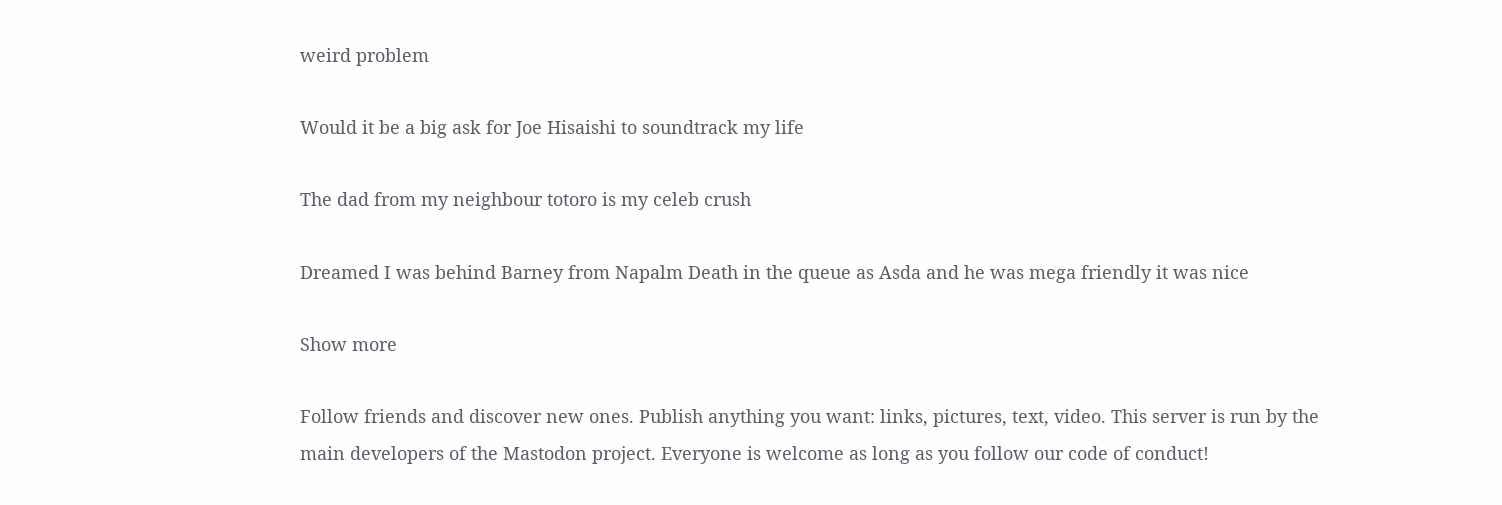weird problem

Would it be a big ask for Joe Hisaishi to soundtrack my life

The dad from my neighbour totoro is my celeb crush

Dreamed I was behind Barney from Napalm Death in the queue as Asda and he was mega friendly it was nice

Show more

Follow friends and discover new ones. Publish anything you want: links, pictures, text, video. This server is run by the main developers of the Mastodon project. Everyone is welcome as long as you follow our code of conduct!